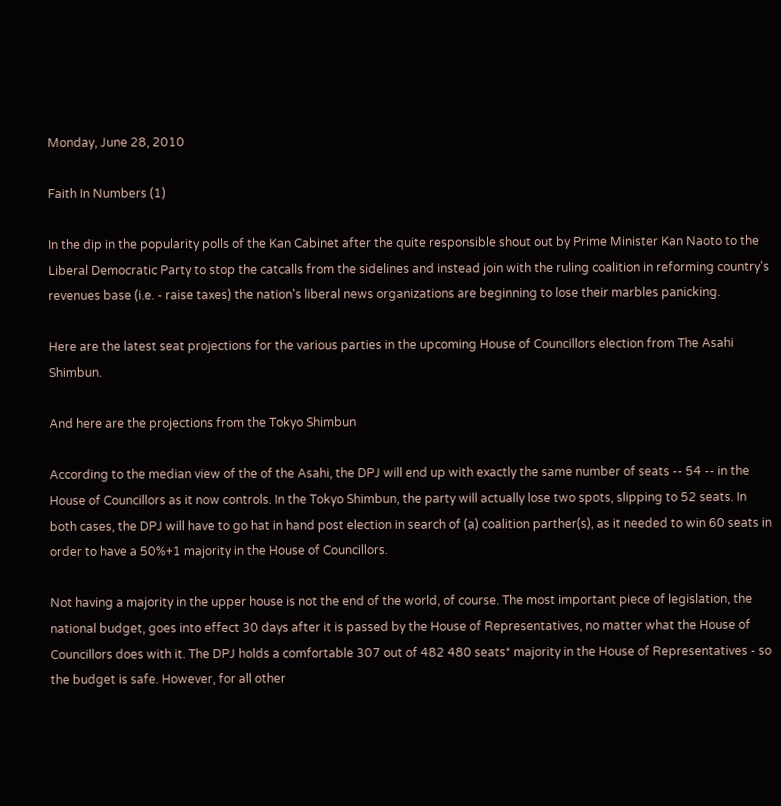Monday, June 28, 2010

Faith In Numbers (1)

In the dip in the popularity polls of the Kan Cabinet after the quite responsible shout out by Prime Minister Kan Naoto to the Liberal Democratic Party to stop the catcalls from the sidelines and instead join with the ruling coalition in reforming country's revenues base (i.e. - raise taxes) the nation's liberal news organizations are beginning to lose their marbles panicking.

Here are the latest seat projections for the various parties in the upcoming House of Councillors election from The Asahi Shimbun.

And here are the projections from the Tokyo Shimbun

According to the median view of the of the Asahi, the DPJ will end up with exactly the same number of seats -- 54 -- in the House of Councillors as it now controls. In the Tokyo Shimbun, the party will actually lose two spots, slipping to 52 seats. In both cases, the DPJ will have to go hat in hand post election in search of (a) coalition parther(s), as it needed to win 60 seats in order to have a 50%+1 majority in the House of Councillors.

Not having a majority in the upper house is not the end of the world, of course. The most important piece of legislation, the national budget, goes into effect 30 days after it is passed by the House of Representatives, no matter what the House of Councillors does with it. The DPJ holds a comfortable 307 out of 482 480 seats* majority in the House of Representatives - so the budget is safe. However, for all other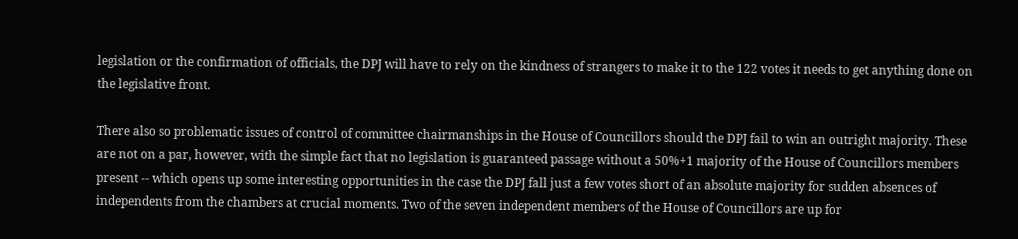legislation or the confirmation of officials, the DPJ will have to rely on the kindness of strangers to make it to the 122 votes it needs to get anything done on the legislative front.

There also so problematic issues of control of committee chairmanships in the House of Councillors should the DPJ fail to win an outright majority. These are not on a par, however, with the simple fact that no legislation is guaranteed passage without a 50%+1 majority of the House of Councillors members present -- which opens up some interesting opportunities in the case the DPJ fall just a few votes short of an absolute majority for sudden absences of independents from the chambers at crucial moments. Two of the seven independent members of the House of Councillors are up for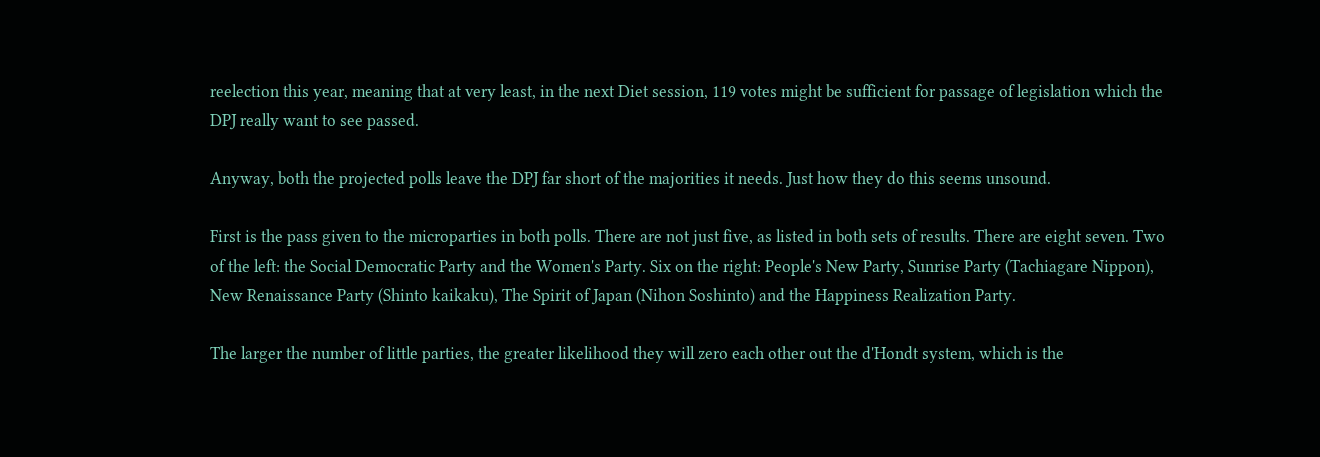reelection this year, meaning that at very least, in the next Diet session, 119 votes might be sufficient for passage of legislation which the DPJ really want to see passed.

Anyway, both the projected polls leave the DPJ far short of the majorities it needs. Just how they do this seems unsound.

First is the pass given to the microparties in both polls. There are not just five, as listed in both sets of results. There are eight seven. Two of the left: the Social Democratic Party and the Women's Party. Six on the right: People's New Party, Sunrise Party (Tachiagare Nippon), New Renaissance Party (Shinto kaikaku), The Spirit of Japan (Nihon Soshinto) and the Happiness Realization Party.

The larger the number of little parties, the greater likelihood they will zero each other out the d'Hondt system, which is the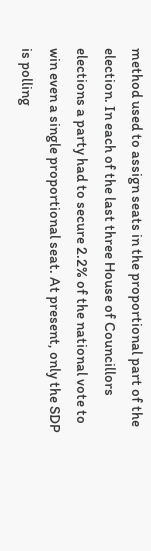method used to assign seats in the proportional part of the election. In each of the last three House of Councillors elections a party had to secure 2.2% of the national vote to win even a single proportional seat. At present, only the SDP is polling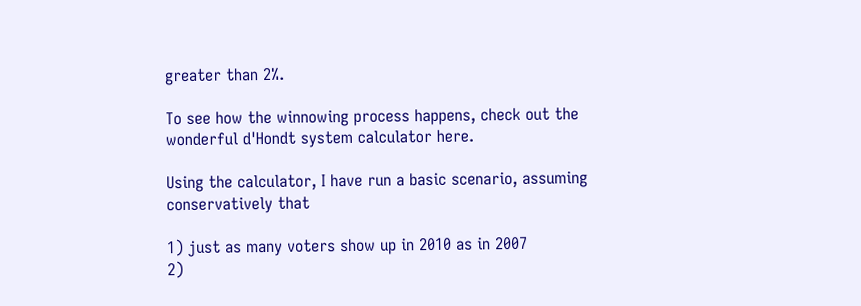greater than 2%.

To see how the winnowing process happens, check out the wonderful d'Hondt system calculator here.

Using the calculator, I have run a basic scenario, assuming conservatively that

1) just as many voters show up in 2010 as in 2007
2)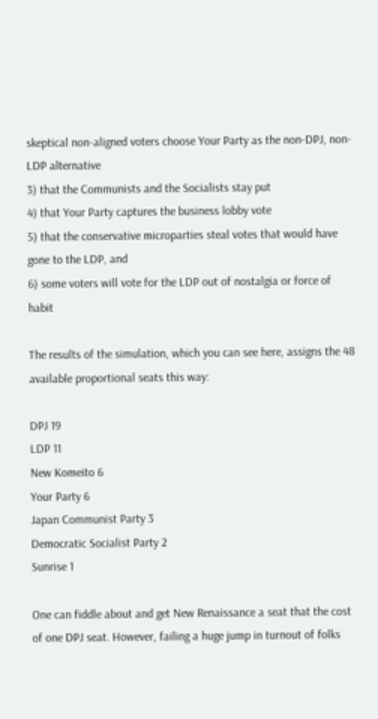skeptical non-aligned voters choose Your Party as the non-DPJ, non-LDP alternative
3) that the Communists and the Socialists stay put
4) that Your Party captures the business lobby vote
5) that the conservative microparties steal votes that would have gone to the LDP, and
6) some voters will vote for the LDP out of nostalgia or force of habit

The results of the simulation, which you can see here, assigns the 48 available proportional seats this way:

DPJ 19
LDP 11
New Komeito 6
Your Party 6
Japan Communist Party 3
Democratic Socialist Party 2
Sunrise 1

One can fiddle about and get New Renaissance a seat that the cost of one DPJ seat. However, failing a huge jump in turnout of folks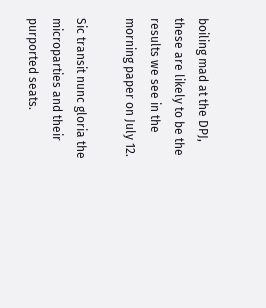boiling mad at the DPJ, these are likely to be the results we see in the morning paper on July 12.

Sic transit nunc gloria the microparties and their purported seats.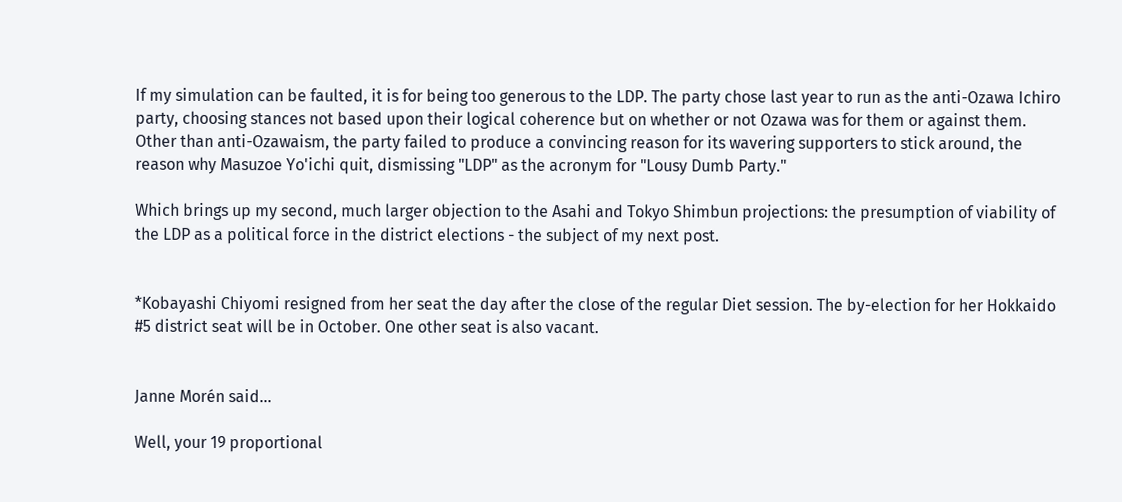If my simulation can be faulted, it is for being too generous to the LDP. The party chose last year to run as the anti-Ozawa Ichiro party, choosing stances not based upon their logical coherence but on whether or not Ozawa was for them or against them. Other than anti-Ozawaism, the party failed to produce a convincing reason for its wavering supporters to stick around, the reason why Masuzoe Yo'ichi quit, dismissing "LDP" as the acronym for "Lousy Dumb Party."

Which brings up my second, much larger objection to the Asahi and Tokyo Shimbun projections: the presumption of viability of the LDP as a political force in the district elections - the subject of my next post.


*Kobayashi Chiyomi resigned from her seat the day after the close of the regular Diet session. The by-election for her Hokkaido #5 district seat will be in October. One other seat is also vacant.


Janne Morén said...

Well, your 19 proportional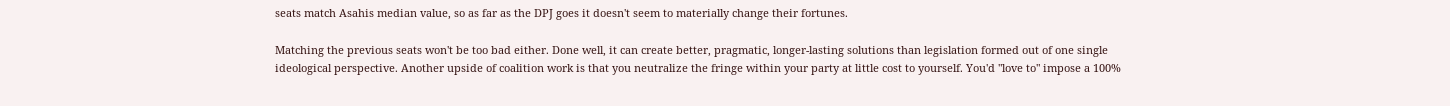seats match Asahis median value, so as far as the DPJ goes it doesn't seem to materially change their fortunes.

Matching the previous seats won't be too bad either. Done well, it can create better, pragmatic, longer-lasting solutions than legislation formed out of one single ideological perspective. Another upside of coalition work is that you neutralize the fringe within your party at little cost to yourself. You'd "love to" impose a 100%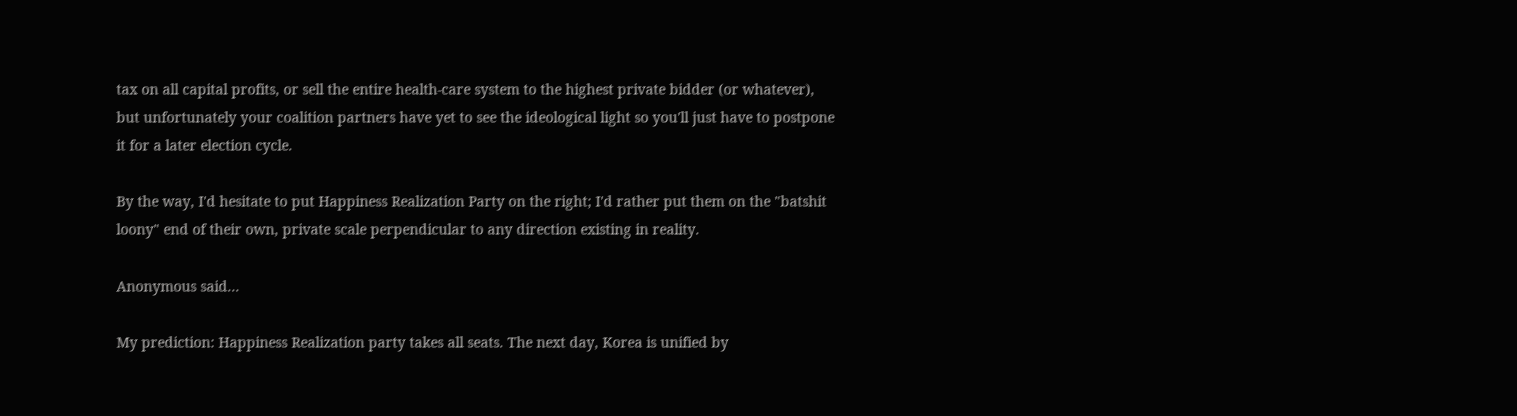tax on all capital profits, or sell the entire health-care system to the highest private bidder (or whatever), but unfortunately your coalition partners have yet to see the ideological light so you'll just have to postpone it for a later election cycle.

By the way, I'd hesitate to put Happiness Realization Party on the right; I'd rather put them on the "batshit loony" end of their own, private scale perpendicular to any direction existing in reality.

Anonymous said...

My prediction: Happiness Realization party takes all seats. The next day, Korea is unified by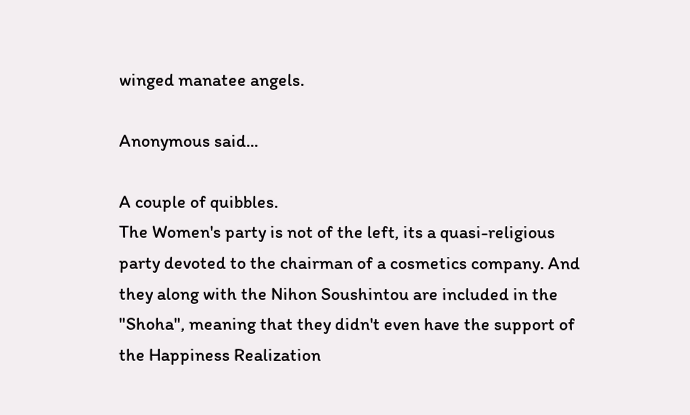winged manatee angels.

Anonymous said...

A couple of quibbles.
The Women's party is not of the left, its a quasi-religious party devoted to the chairman of a cosmetics company. And they along with the Nihon Soushintou are included in the "Shoha", meaning that they didn't even have the support of the Happiness Realization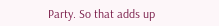Party. So that adds up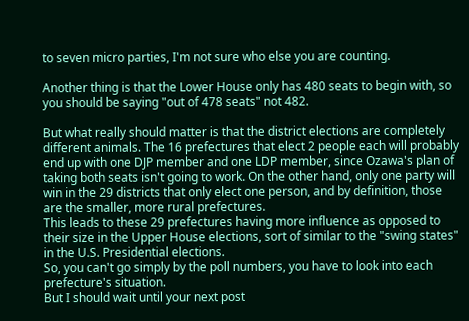to seven micro parties, I'm not sure who else you are counting.

Another thing is that the Lower House only has 480 seats to begin with, so you should be saying "out of 478 seats" not 482.

But what really should matter is that the district elections are completely different animals. The 16 prefectures that elect 2 people each will probably end up with one DJP member and one LDP member, since Ozawa's plan of taking both seats isn't going to work. On the other hand, only one party will win in the 29 districts that only elect one person, and by definition, those are the smaller, more rural prefectures.
This leads to these 29 prefectures having more influence as opposed to their size in the Upper House elections, sort of similar to the "swing states" in the U.S. Presidential elections.
So, you can't go simply by the poll numbers, you have to look into each prefecture's situation.
But I should wait until your next post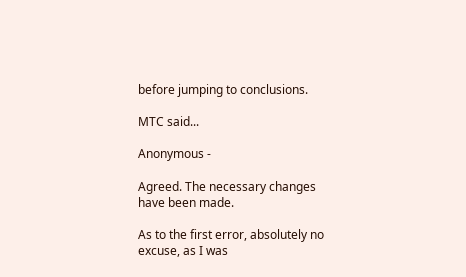before jumping to conclusions.

MTC said...

Anonymous -

Agreed. The necessary changes have been made.

As to the first error, absolutely no excuse, as I was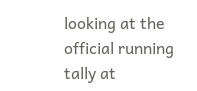looking at the official running tally at